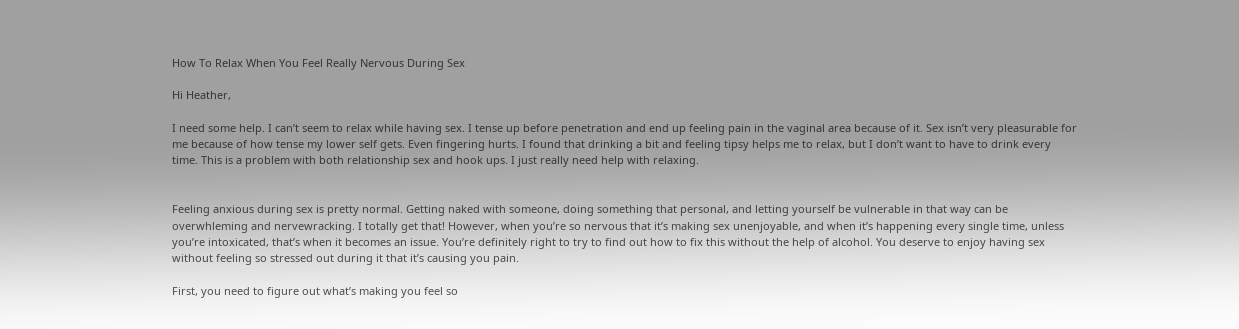How To Relax When You Feel Really Nervous During Sex

Hi Heather,

I need some help. I can’t seem to relax while having sex. I tense up before penetration and end up feeling pain in the vaginal area because of it. Sex isn’t very pleasurable for me because of how tense my lower self gets. Even fingering hurts. I found that drinking a bit and feeling tipsy helps me to relax, but I don’t want to have to drink every time. This is a problem with both relationship sex and hook ups. I just really need help with relaxing.


Feeling anxious during sex is pretty normal. Getting naked with someone, doing something that personal, and letting yourself be vulnerable in that way can be overwhleming and nervewracking. I totally get that! However, when you’re so nervous that it’s making sex unenjoyable, and when it’s happening every single time, unless you’re intoxicated, that’s when it becomes an issue. You’re definitely right to try to find out how to fix this without the help of alcohol. You deserve to enjoy having sex without feeling so stressed out during it that it’s causing you pain.

First, you need to figure out what’s making you feel so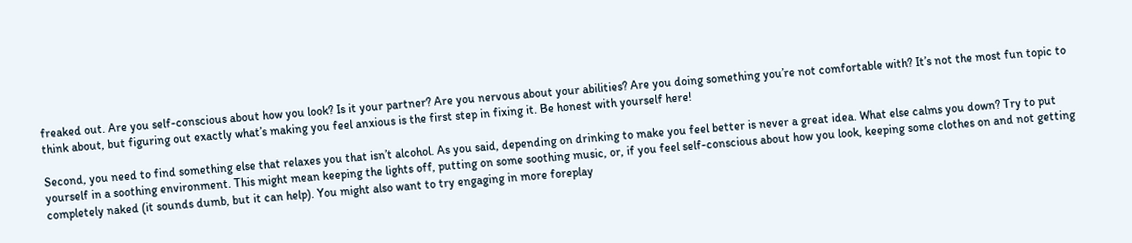freaked out. Are you self-conscious about how you look? Is it your partner? Are you nervous about your abilities? Are you doing something you’re not comfortable with? It’s not the most fun topic to think about, but figuring out exactly what’s making you feel anxious is the first step in fixing it. Be honest with yourself here!

Second, you need to find something else that relaxes you that isn’t alcohol. As you said, depending on drinking to make you feel better is never a great idea. What else calms you down? Try to put yourself in a soothing environment. This might mean keeping the lights off, putting on some soothing music, or, if you feel self-conscious about how you look, keeping some clothes on and not getting completely naked (it sounds dumb, but it can help). You might also want to try engaging in more foreplay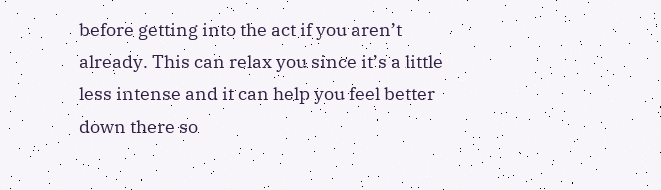before getting into the act if you aren’t already. This can relax you since it’s a little less intense and it can help you feel better down there so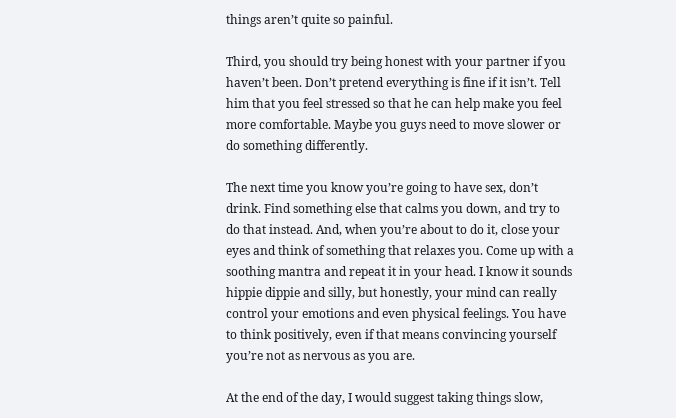things aren’t quite so painful.

Third, you should try being honest with your partner if you haven’t been. Don’t pretend everything is fine if it isn’t. Tell him that you feel stressed so that he can help make you feel more comfortable. Maybe you guys need to move slower or do something differently.

The next time you know you’re going to have sex, don’t drink. Find something else that calms you down, and try to do that instead. And, when you’re about to do it, close your eyes and think of something that relaxes you. Come up with a soothing mantra and repeat it in your head. I know it sounds hippie dippie and silly, but honestly, your mind can really control your emotions and even physical feelings. You have to think positively, even if that means convincing yourself you’re not as nervous as you are.

At the end of the day, I would suggest taking things slow,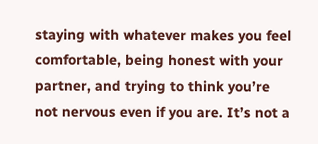staying with whatever makes you feel comfortable, being honest with your partner, and trying to think you’re not nervous even if you are. It’s not a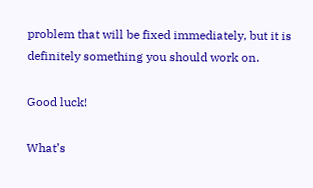problem that will be fixed immediately, but it is definitely something you should work on.

Good luck!

What’s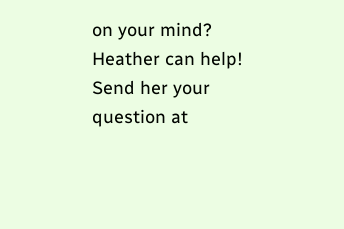on your mind? Heather can help! Send her your question at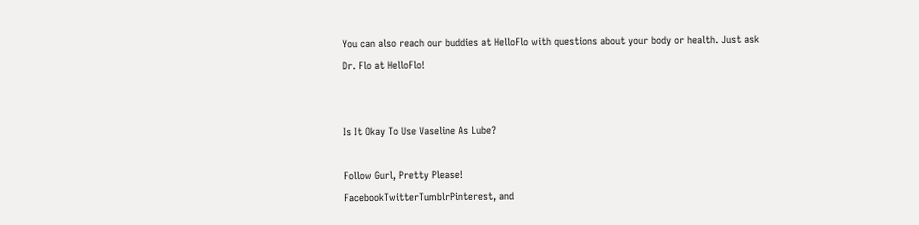You can also reach our buddies at HelloFlo with questions about your body or health. Just ask Dr. Flo at HelloFlo!


Is It Okay To Use Vaseline As Lube?

Follow Gurl, Pretty Please!
FacebookTwitterTumblrPinterest, and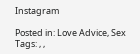Instagram

Posted in: Love Advice, Sex
Tags: , ,